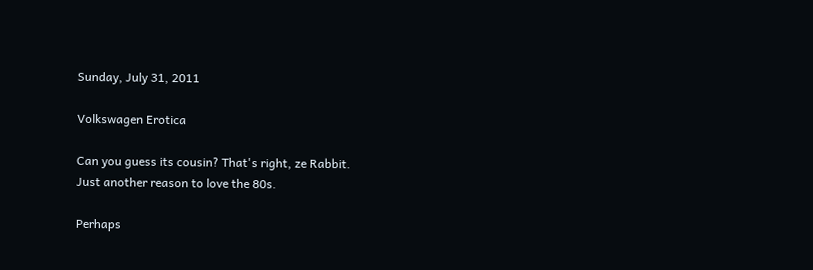Sunday, July 31, 2011

Volkswagen Erotica

Can you guess its cousin? That's right, ze Rabbit.
Just another reason to love the 80s.

Perhaps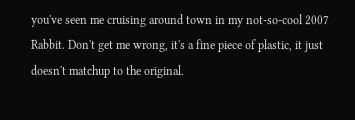you've seen me cruising around town in my not-so-cool 2007 Rabbit. Don't get me wrong, it's a fine piece of plastic, it just doesn't matchup to the original.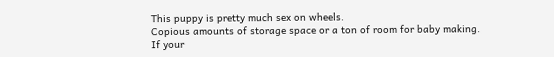This puppy is pretty much sex on wheels.
Copious amounts of storage space or a ton of room for baby making.
If your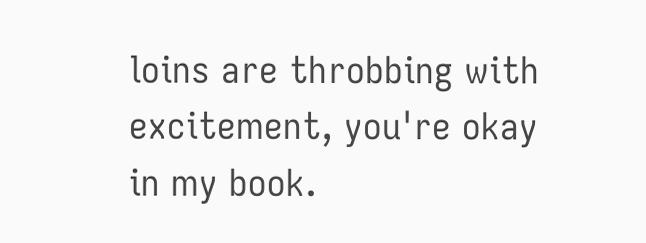loins are throbbing with excitement, you're okay in my book.